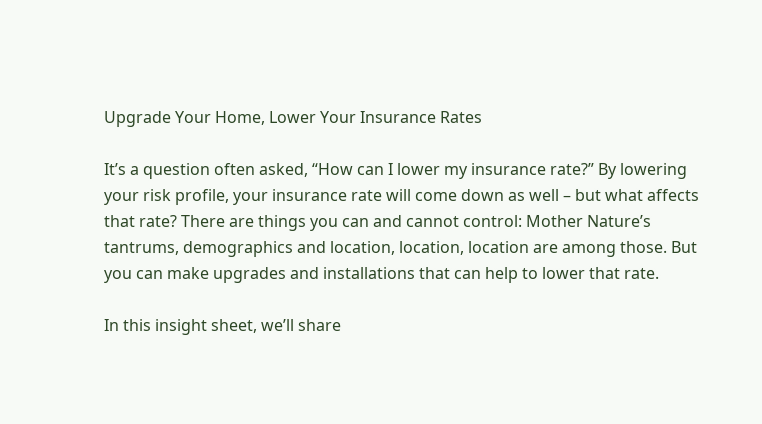Upgrade Your Home, Lower Your Insurance Rates

It’s a question often asked, “How can I lower my insurance rate?” By lowering your risk profile, your insurance rate will come down as well – but what affects that rate? There are things you can and cannot control: Mother Nature’s tantrums, demographics and location, location, location are among those. But you can make upgrades and installations that can help to lower that rate.

In this insight sheet, we’ll share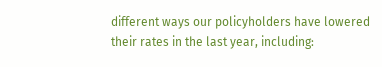different ways our policyholders have lowered their rates in the last year, including: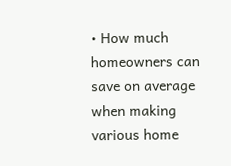• How much homeowners can save on average when making various home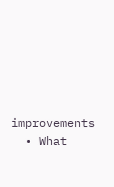improvements
  • What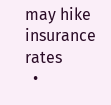may hike insurance rates
  •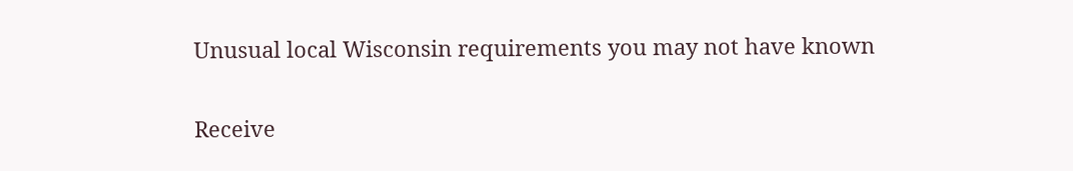Unusual local Wisconsin requirements you may not have known

Receive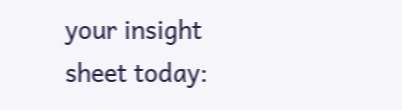your insight sheet today: